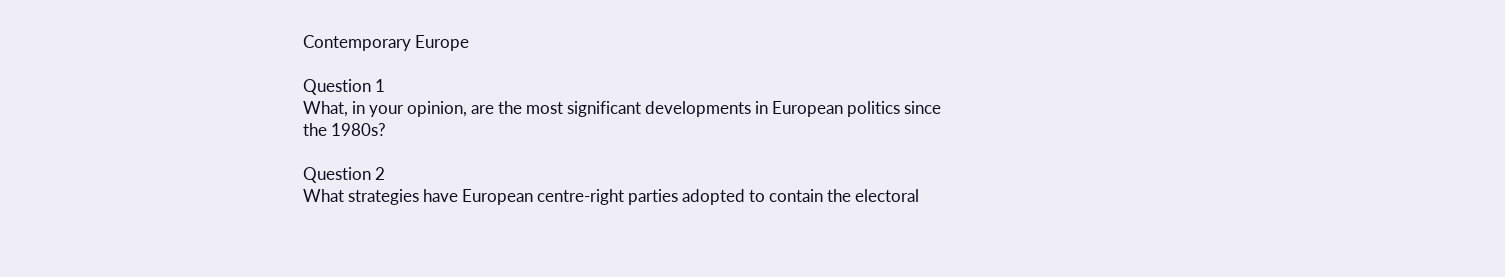Contemporary Europe

Question 1
What, in your opinion, are the most significant developments in European politics since the 1980s?

Question 2
What strategies have European centre-right parties adopted to contain the electoral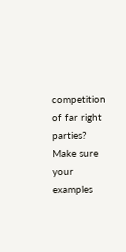competition of far right parties? Make sure your examples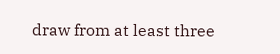draw from at least three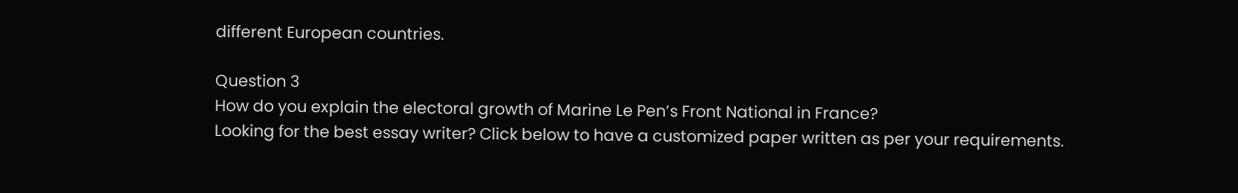different European countries.

Question 3
How do you explain the electoral growth of Marine Le Pen’s Front National in France?
Looking for the best essay writer? Click below to have a customized paper written as per your requirements.